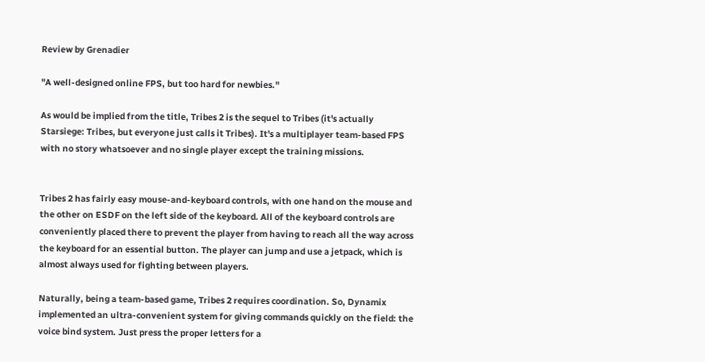Review by Grenadier

"A well-designed online FPS, but too hard for newbies."

As would be implied from the title, Tribes 2 is the sequel to Tribes (it's actually Starsiege: Tribes, but everyone just calls it Tribes). It's a multiplayer team-based FPS with no story whatsoever and no single player except the training missions.


Tribes 2 has fairly easy mouse-and-keyboard controls, with one hand on the mouse and the other on ESDF on the left side of the keyboard. All of the keyboard controls are conveniently placed there to prevent the player from having to reach all the way across the keyboard for an essential button. The player can jump and use a jetpack, which is almost always used for fighting between players.

Naturally, being a team-based game, Tribes 2 requires coordination. So, Dynamix implemented an ultra-convenient system for giving commands quickly on the field: the voice bind system. Just press the proper letters for a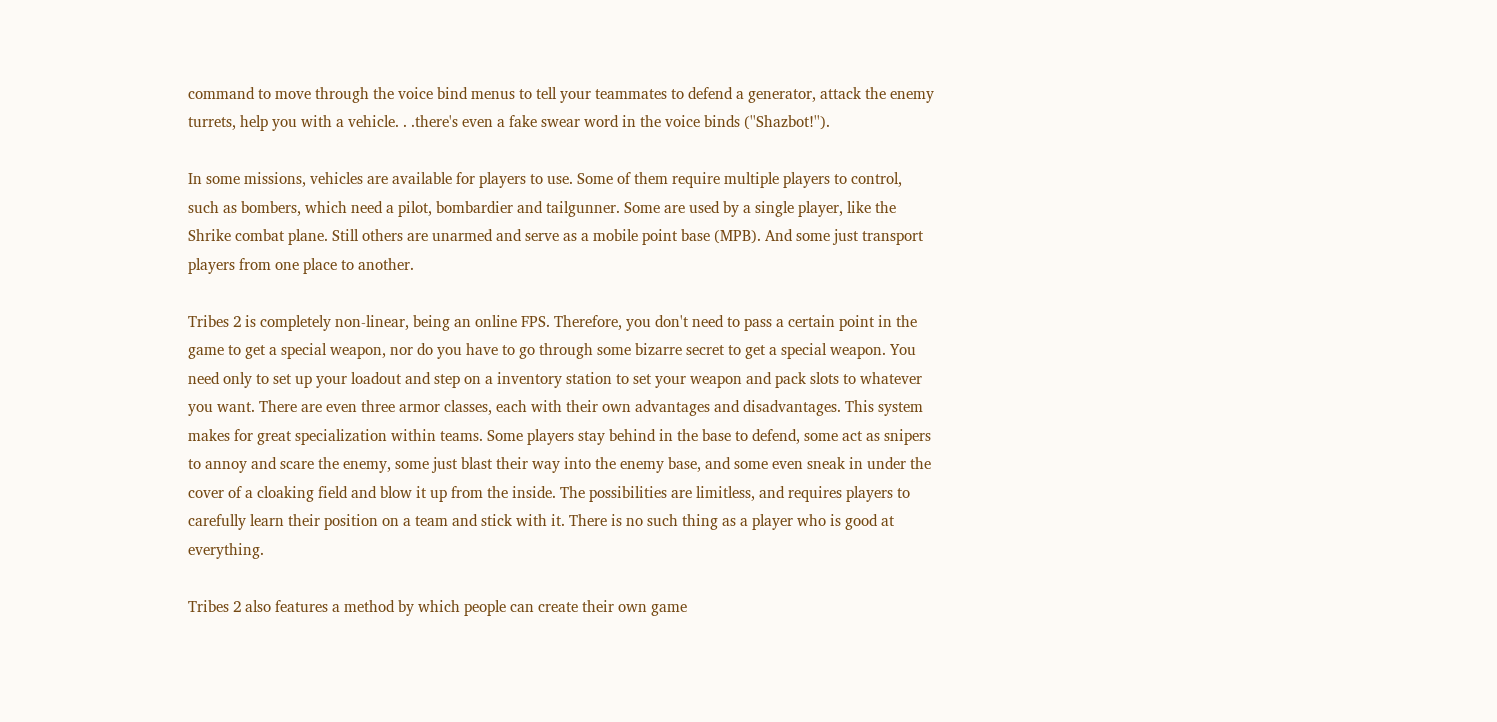command to move through the voice bind menus to tell your teammates to defend a generator, attack the enemy turrets, help you with a vehicle. . .there's even a fake swear word in the voice binds (''Shazbot!'').

In some missions, vehicles are available for players to use. Some of them require multiple players to control, such as bombers, which need a pilot, bombardier and tailgunner. Some are used by a single player, like the Shrike combat plane. Still others are unarmed and serve as a mobile point base (MPB). And some just transport players from one place to another.

Tribes 2 is completely non-linear, being an online FPS. Therefore, you don't need to pass a certain point in the game to get a special weapon, nor do you have to go through some bizarre secret to get a special weapon. You need only to set up your loadout and step on a inventory station to set your weapon and pack slots to whatever you want. There are even three armor classes, each with their own advantages and disadvantages. This system makes for great specialization within teams. Some players stay behind in the base to defend, some act as snipers to annoy and scare the enemy, some just blast their way into the enemy base, and some even sneak in under the cover of a cloaking field and blow it up from the inside. The possibilities are limitless, and requires players to carefully learn their position on a team and stick with it. There is no such thing as a player who is good at everything.

Tribes 2 also features a method by which people can create their own game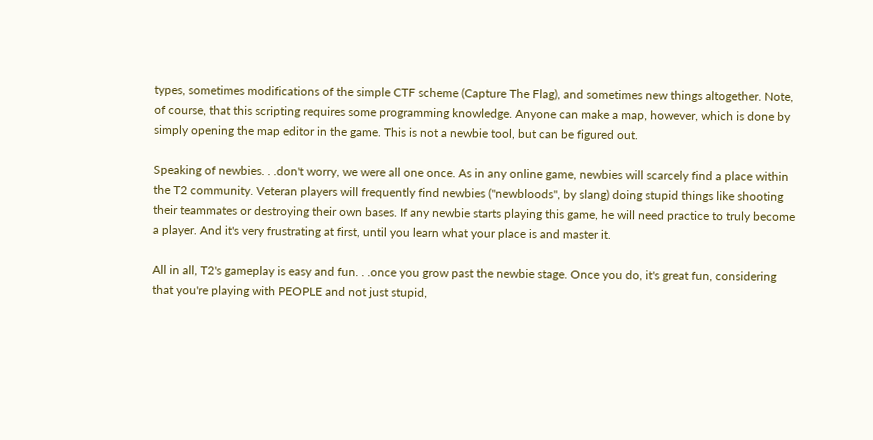types, sometimes modifications of the simple CTF scheme (Capture The Flag), and sometimes new things altogether. Note, of course, that this scripting requires some programming knowledge. Anyone can make a map, however, which is done by simply opening the map editor in the game. This is not a newbie tool, but can be figured out.

Speaking of newbies. . .don't worry, we were all one once. As in any online game, newbies will scarcely find a place within the T2 community. Veteran players will frequently find newbies (''newbloods'', by slang) doing stupid things like shooting their teammates or destroying their own bases. If any newbie starts playing this game, he will need practice to truly become a player. And it's very frustrating at first, until you learn what your place is and master it.

All in all, T2's gameplay is easy and fun. . .once you grow past the newbie stage. Once you do, it's great fun, considering that you're playing with PEOPLE and not just stupid,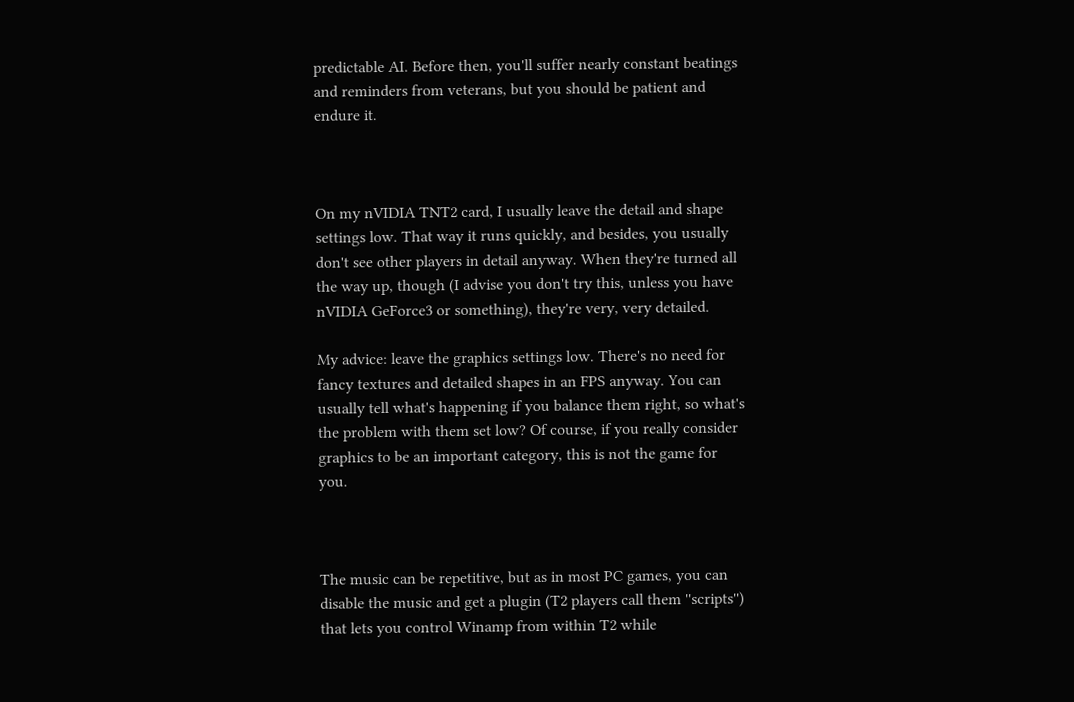predictable AI. Before then, you'll suffer nearly constant beatings and reminders from veterans, but you should be patient and endure it.



On my nVIDIA TNT2 card, I usually leave the detail and shape settings low. That way it runs quickly, and besides, you usually don't see other players in detail anyway. When they're turned all the way up, though (I advise you don't try this, unless you have nVIDIA GeForce3 or something), they're very, very detailed.

My advice: leave the graphics settings low. There's no need for fancy textures and detailed shapes in an FPS anyway. You can usually tell what's happening if you balance them right, so what's the problem with them set low? Of course, if you really consider graphics to be an important category, this is not the game for you.



The music can be repetitive, but as in most PC games, you can disable the music and get a plugin (T2 players call them ''scripts'') that lets you control Winamp from within T2 while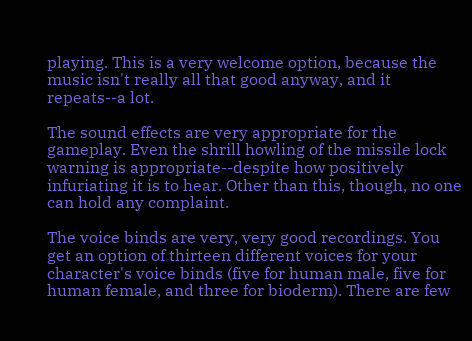playing. This is a very welcome option, because the music isn't really all that good anyway, and it repeats--a lot.

The sound effects are very appropriate for the gameplay. Even the shrill howling of the missile lock warning is appropriate--despite how positively infuriating it is to hear. Other than this, though, no one can hold any complaint.

The voice binds are very, very good recordings. You get an option of thirteen different voices for your character's voice binds (five for human male, five for human female, and three for bioderm). There are few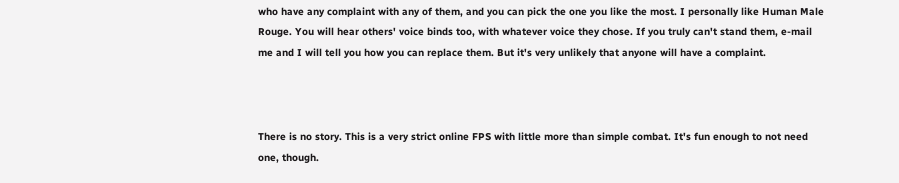who have any complaint with any of them, and you can pick the one you like the most. I personally like Human Male Rouge. You will hear others' voice binds too, with whatever voice they chose. If you truly can't stand them, e-mail me and I will tell you how you can replace them. But it's very unlikely that anyone will have a complaint.



There is no story. This is a very strict online FPS with little more than simple combat. It's fun enough to not need one, though.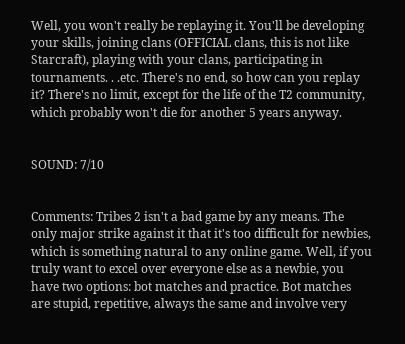Well, you won't really be replaying it. You'll be developing your skills, joining clans (OFFICIAL clans, this is not like Starcraft), playing with your clans, participating in tournaments. . .etc. There's no end, so how can you replay it? There's no limit, except for the life of the T2 community, which probably won't die for another 5 years anyway.


SOUND: 7/10


Comments: Tribes 2 isn't a bad game by any means. The only major strike against it that it's too difficult for newbies, which is something natural to any online game. Well, if you truly want to excel over everyone else as a newbie, you have two options: bot matches and practice. Bot matches are stupid, repetitive, always the same and involve very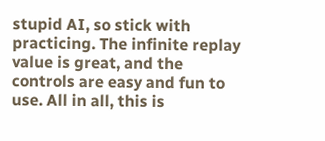stupid AI, so stick with practicing. The infinite replay value is great, and the controls are easy and fun to use. All in all, this is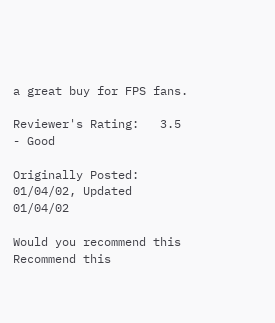a great buy for FPS fans.

Reviewer's Rating:   3.5 - Good

Originally Posted: 01/04/02, Updated 01/04/02

Would you recommend this
Recommend this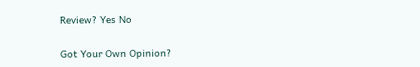Review? Yes No

Got Your Own Opinion?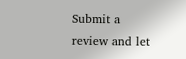Submit a review and let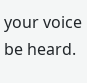your voice be heard.